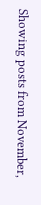Showing posts from November,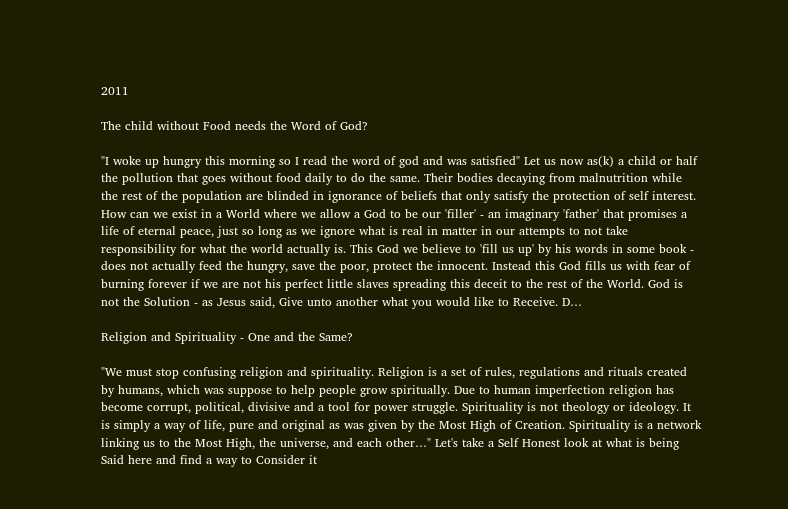2011

The child without Food needs the Word of God?

"I woke up hungry this morning so I read the word of god and was satisfied" Let us now as(k) a child or half the pollution that goes without food daily to do the same. Their bodies decaying from malnutrition while the rest of the population are blinded in ignorance of beliefs that only satisfy the protection of self interest. How can we exist in a World where we allow a God to be our 'filler' - an imaginary 'father' that promises a life of eternal peace, just so long as we ignore what is real in matter in our attempts to not take responsibility for what the world actually is. This God we believe to 'fill us up' by his words in some book - does not actually feed the hungry, save the poor, protect the innocent. Instead this God fills us with fear of burning forever if we are not his perfect little slaves spreading this deceit to the rest of the World. God is not the Solution - as Jesus said, Give unto another what you would like to Receive. D…

Religion and Spirituality - One and the Same?

"We must stop confusing religion and spirituality. Religion is a set of rules, regulations and rituals created by humans, which was suppose to help people grow spiritually. Due to human imperfection religion has become corrupt, political, divisive and a tool for power struggle. Spirituality is not theology or ideology. It is simply a way of life, pure and original as was given by the Most High of Creation. Spirituality is a network linking us to the Most High, the universe, and each other…" Let's take a Self Honest look at what is being Said here and find a way to Consider it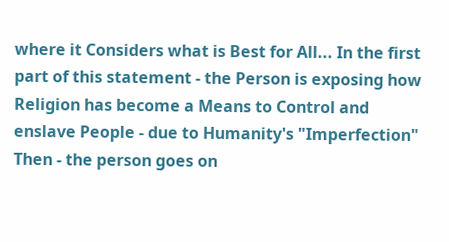where it Considers what is Best for All... In the first part of this statement - the Person is exposing how Religion has become a Means to Control and enslave People - due to Humanity's "Imperfection" Then - the person goes on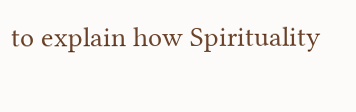to explain how Spirituality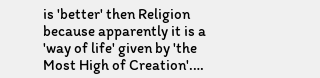is 'better' then Religion because apparently it is a 'way of life' given by 'the Most High of Creation'.…